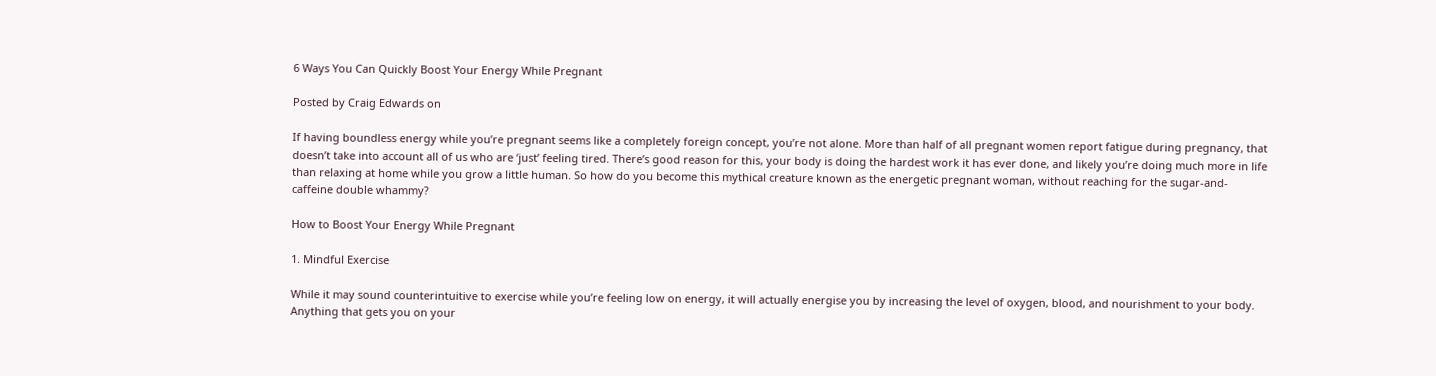6 Ways You Can Quickly Boost Your Energy While Pregnant

Posted by Craig Edwards on

If having boundless energy while you’re pregnant seems like a completely foreign concept, you’re not alone. More than half of all pregnant women report fatigue during pregnancy, that doesn’t take into account all of us who are ‘just’ feeling tired. There’s good reason for this, your body is doing the hardest work it has ever done, and likely you’re doing much more in life than relaxing at home while you grow a little human. So how do you become this mythical creature known as the energetic pregnant woman, without reaching for the sugar-and-caffeine double whammy?

How to Boost Your Energy While Pregnant

1. Mindful Exercise

While it may sound counterintuitive to exercise while you’re feeling low on energy, it will actually energise you by increasing the level of oxygen, blood, and nourishment to your body. Anything that gets you on your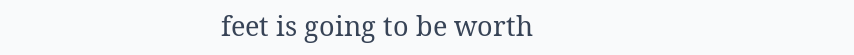feet is going to be worth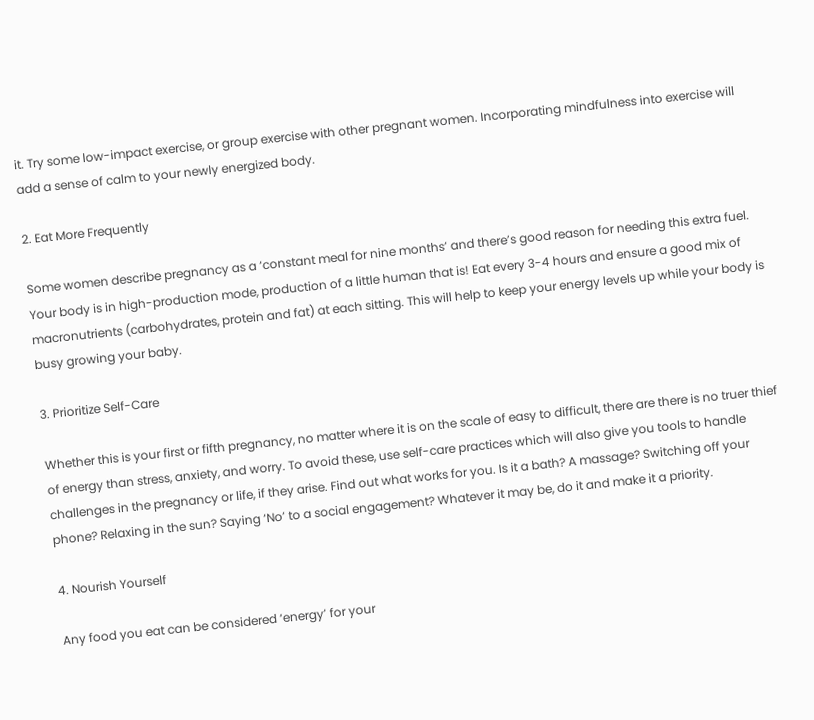it. Try some low-impact exercise, or group exercise with other pregnant women. Incorporating mindfulness into exercise will add a sense of calm to your newly energized body.

2. Eat More Frequently

Some women describe pregnancy as a ‘constant meal for nine months’ and there’s good reason for needing this extra fuel. Your body is in high-production mode, production of a little human that is! Eat every 3-4 hours and ensure a good mix of macronutrients (carbohydrates, protein and fat) at each sitting. This will help to keep your energy levels up while your body is busy growing your baby.

3. Prioritize Self-Care

Whether this is your first or fifth pregnancy, no matter where it is on the scale of easy to difficult, there are there is no truer thief of energy than stress, anxiety, and worry. To avoid these, use self-care practices which will also give you tools to handle challenges in the pregnancy or life, if they arise. Find out what works for you. Is it a bath? A massage? Switching off your phone? Relaxing in the sun? Saying ‘No’ to a social engagement? Whatever it may be, do it and make it a priority.

4. Nourish Yourself

Any food you eat can be considered ‘energy’ for your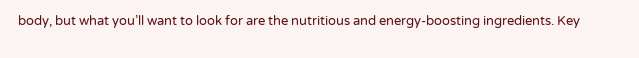body, but what you’ll want to look for are the nutritious and energy-boosting ingredients. Key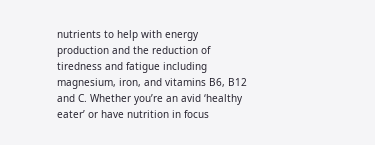nutrients to help with energy production and the reduction of tiredness and fatigue including magnesium, iron, and vitamins B6, B12 and C. Whether you’re an avid ‘healthy eater’ or have nutrition in focus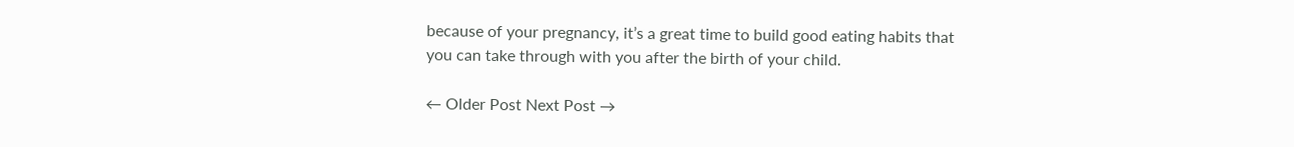because of your pregnancy, it’s a great time to build good eating habits that you can take through with you after the birth of your child.

← Older Post Next Post →